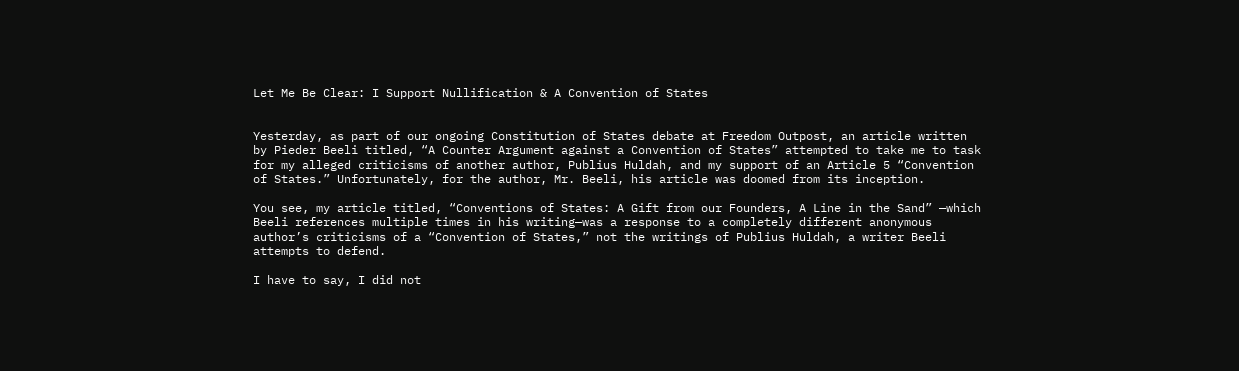Let Me Be Clear: I Support Nullification & A Convention of States


Yesterday, as part of our ongoing Constitution of States debate at Freedom Outpost, an article written by Pieder Beeli titled, “A Counter Argument against a Convention of States” attempted to take me to task for my alleged criticisms of another author, Publius Huldah, and my support of an Article 5 “Convention of States.” Unfortunately, for the author, Mr. Beeli, his article was doomed from its inception.

You see, my article titled, “Conventions of States: A Gift from our Founders, A Line in the Sand” —which Beeli references multiple times in his writing—was a response to a completely different anonymous author’s criticisms of a “Convention of States,” not the writings of Publius Huldah, a writer Beeli attempts to defend.

I have to say, I did not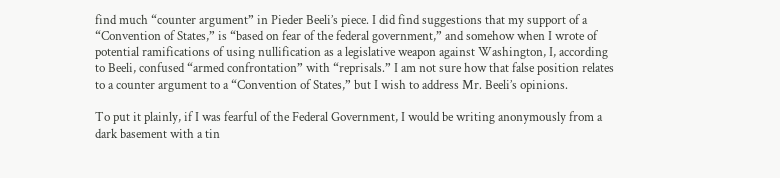find much “counter argument” in Pieder Beeli’s piece. I did find suggestions that my support of a “Convention of States,” is “based on fear of the federal government,” and somehow when I wrote of potential ramifications of using nullification as a legislative weapon against Washington, I, according to Beeli, confused “armed confrontation” with “reprisals.” I am not sure how that false position relates to a counter argument to a “Convention of States,” but I wish to address Mr. Beeli’s opinions.

To put it plainly, if I was fearful of the Federal Government, I would be writing anonymously from a dark basement with a tin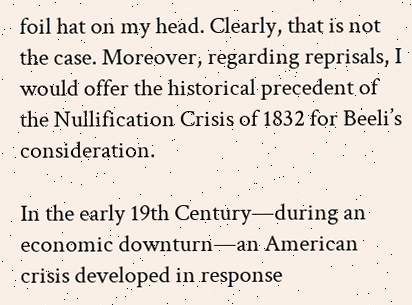foil hat on my head. Clearly, that is not the case. Moreover, regarding reprisals, I would offer the historical precedent of the Nullification Crisis of 1832 for Beeli’s consideration.

In the early 19th Century—during an economic downturn—an American crisis developed in response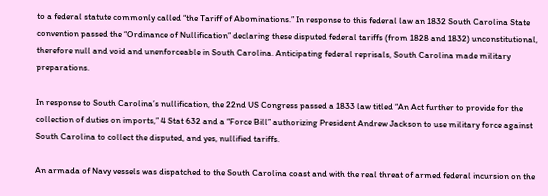to a federal statute commonly called “the Tariff of Abominations.” In response to this federal law an 1832 South Carolina State convention passed the “Ordinance of Nullification” declaring these disputed federal tariffs (from 1828 and 1832) unconstitutional, therefore null and void and unenforceable in South Carolina. Anticipating federal reprisals, South Carolina made military preparations.

In response to South Carolina’s nullification, the 22nd US Congress passed a 1833 law titled “An Act further to provide for the collection of duties on imports,” 4 Stat 632 and a “Force Bill” authorizing President Andrew Jackson to use military force against South Carolina to collect the disputed, and yes, nullified tariffs.

An armada of Navy vessels was dispatched to the South Carolina coast and with the real threat of armed federal incursion on the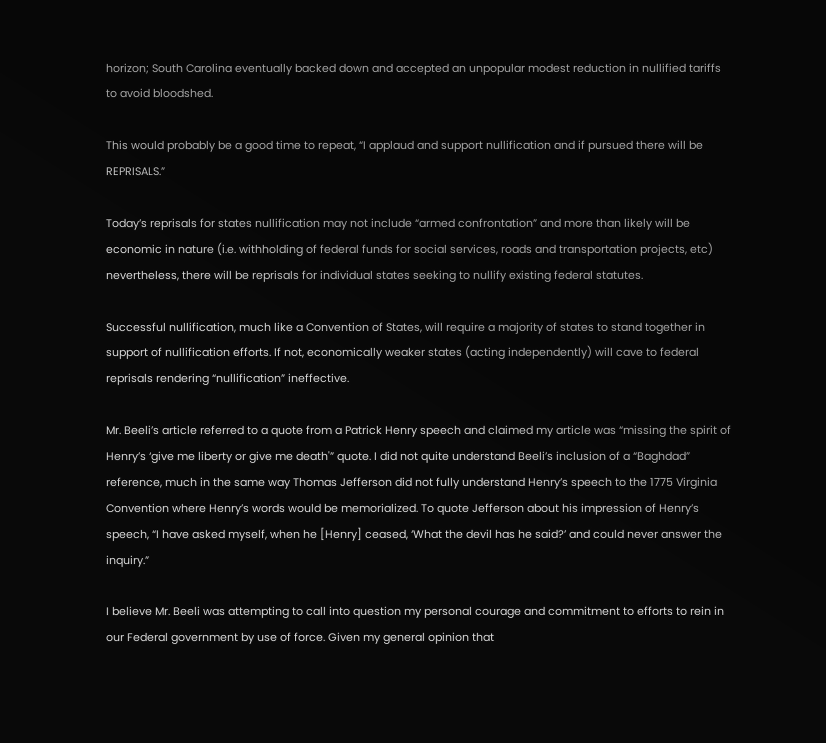horizon; South Carolina eventually backed down and accepted an unpopular modest reduction in nullified tariffs to avoid bloodshed.

This would probably be a good time to repeat, “I applaud and support nullification and if pursued there will be REPRISALS.”

Today’s reprisals for states nullification may not include “armed confrontation” and more than likely will be economic in nature (i.e. withholding of federal funds for social services, roads and transportation projects, etc) nevertheless, there will be reprisals for individual states seeking to nullify existing federal statutes.

Successful nullification, much like a Convention of States, will require a majority of states to stand together in support of nullification efforts. If not, economically weaker states (acting independently) will cave to federal reprisals rendering “nullification” ineffective.

Mr. Beeli’s article referred to a quote from a Patrick Henry speech and claimed my article was “missing the spirit of Henry’s ‘give me liberty or give me death'” quote. I did not quite understand Beeli’s inclusion of a “Baghdad” reference, much in the same way Thomas Jefferson did not fully understand Henry’s speech to the 1775 Virginia Convention where Henry’s words would be memorialized. To quote Jefferson about his impression of Henry’s speech, “I have asked myself, when he [Henry] ceased, ‘What the devil has he said?’ and could never answer the inquiry.”

I believe Mr. Beeli was attempting to call into question my personal courage and commitment to efforts to rein in our Federal government by use of force. Given my general opinion that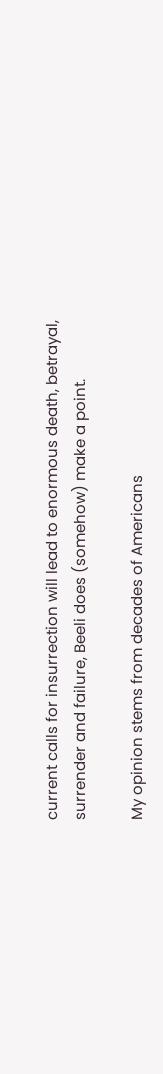current calls for insurrection will lead to enormous death, betrayal, surrender and failure, Beeli does (somehow) make a point.

My opinion stems from decades of Americans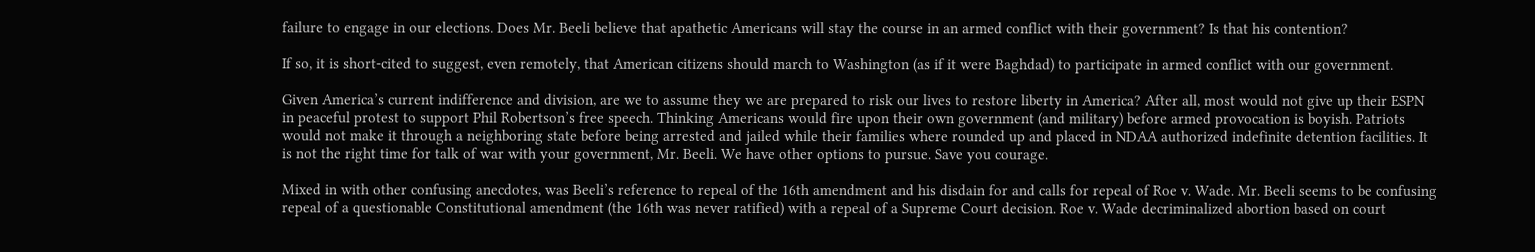failure to engage in our elections. Does Mr. Beeli believe that apathetic Americans will stay the course in an armed conflict with their government? Is that his contention?

If so, it is short-cited to suggest, even remotely, that American citizens should march to Washington (as if it were Baghdad) to participate in armed conflict with our government.

Given America’s current indifference and division, are we to assume they we are prepared to risk our lives to restore liberty in America? After all, most would not give up their ESPN in peaceful protest to support Phil Robertson’s free speech. Thinking Americans would fire upon their own government (and military) before armed provocation is boyish. Patriots would not make it through a neighboring state before being arrested and jailed while their families where rounded up and placed in NDAA authorized indefinite detention facilities. It is not the right time for talk of war with your government, Mr. Beeli. We have other options to pursue. Save you courage.

Mixed in with other confusing anecdotes, was Beeli’s reference to repeal of the 16th amendment and his disdain for and calls for repeal of Roe v. Wade. Mr. Beeli seems to be confusing repeal of a questionable Constitutional amendment (the 16th was never ratified) with a repeal of a Supreme Court decision. Roe v. Wade decriminalized abortion based on court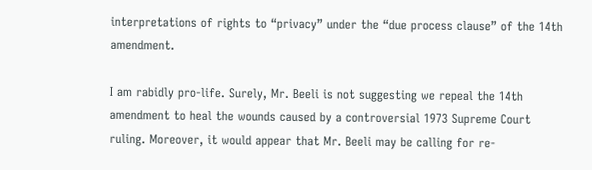interpretations of rights to “privacy” under the “due process clause” of the 14th amendment.

I am rabidly pro-life. Surely, Mr. Beeli is not suggesting we repeal the 14th amendment to heal the wounds caused by a controversial 1973 Supreme Court ruling. Moreover, it would appear that Mr. Beeli may be calling for re-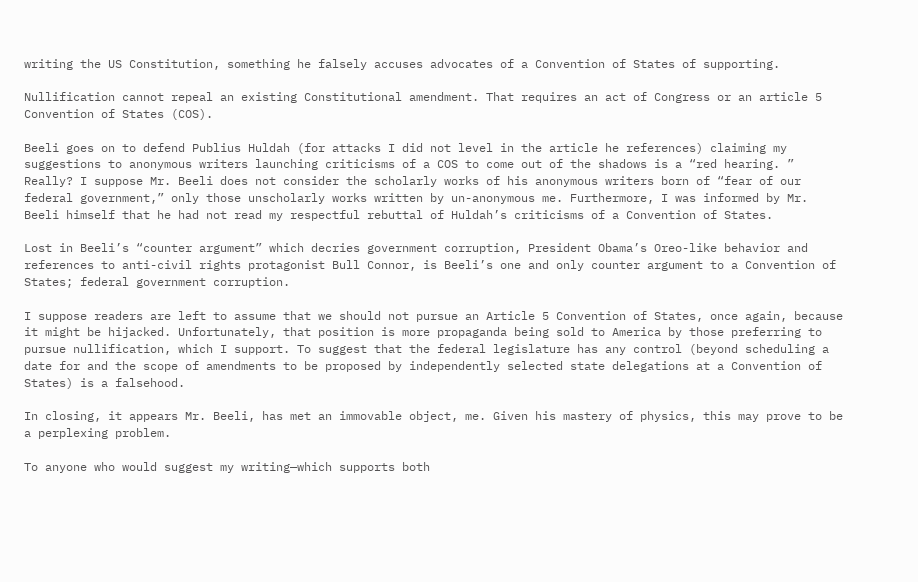writing the US Constitution, something he falsely accuses advocates of a Convention of States of supporting.

Nullification cannot repeal an existing Constitutional amendment. That requires an act of Congress or an article 5 Convention of States (COS).

Beeli goes on to defend Publius Huldah (for attacks I did not level in the article he references) claiming my suggestions to anonymous writers launching criticisms of a COS to come out of the shadows is a “red hearing. ” Really? I suppose Mr. Beeli does not consider the scholarly works of his anonymous writers born of “fear of our federal government,” only those unscholarly works written by un-anonymous me. Furthermore, I was informed by Mr. Beeli himself that he had not read my respectful rebuttal of Huldah’s criticisms of a Convention of States.

Lost in Beeli’s “counter argument” which decries government corruption, President Obama’s Oreo-like behavior and references to anti-civil rights protagonist Bull Connor, is Beeli’s one and only counter argument to a Convention of States; federal government corruption.

I suppose readers are left to assume that we should not pursue an Article 5 Convention of States, once again, because it might be hijacked. Unfortunately, that position is more propaganda being sold to America by those preferring to pursue nullification, which I support. To suggest that the federal legislature has any control (beyond scheduling a date for and the scope of amendments to be proposed by independently selected state delegations at a Convention of States) is a falsehood.

In closing, it appears Mr. Beeli, has met an immovable object, me. Given his mastery of physics, this may prove to be a perplexing problem.

To anyone who would suggest my writing—which supports both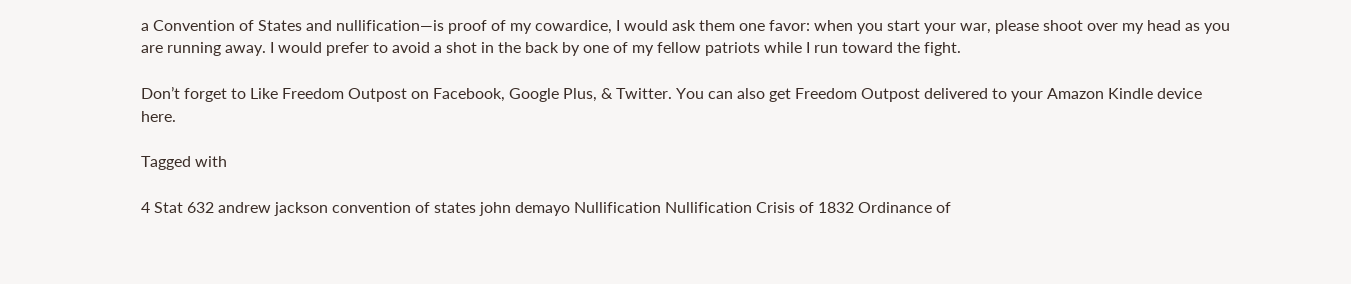a Convention of States and nullification—is proof of my cowardice, I would ask them one favor: when you start your war, please shoot over my head as you are running away. I would prefer to avoid a shot in the back by one of my fellow patriots while I run toward the fight.

Don’t forget to Like Freedom Outpost on Facebook, Google Plus, & Twitter. You can also get Freedom Outpost delivered to your Amazon Kindle device here.

Tagged with

4 Stat 632 andrew jackson convention of states john demayo Nullification Nullification Crisis of 1832 Ordinance of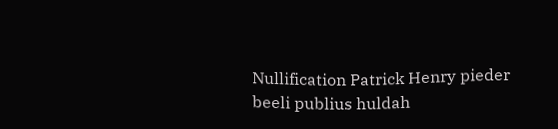Nullification Patrick Henry pieder beeli publius huldah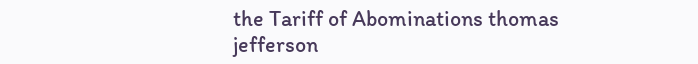the Tariff of Abominations thomas jefferson